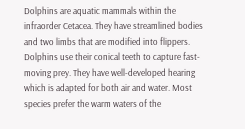Dolphins are aquatic mammals within the infraorder Cetacea. They have streamlined bodies and two limbs that are modified into flippers. Dolphins use their conical teeth to capture fast-moving prey. They have well-developed hearing which is adapted for both air and water. Most species prefer the warm waters of the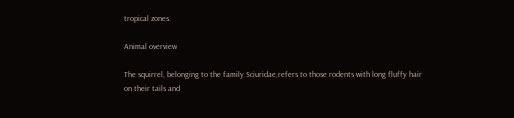tropical zones.

Animal overview

The squirrel, belonging to the family Sciuridae,refers to those rodents with long fluffy hair on their tails and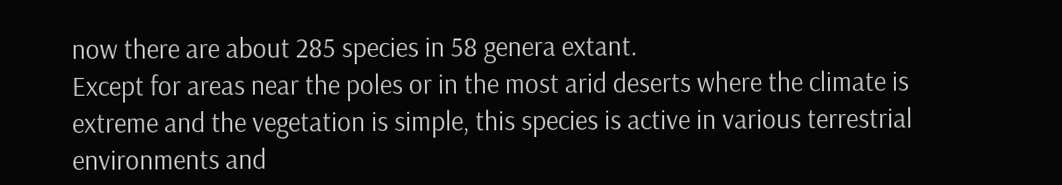now there are about 285 species in 58 genera extant.
Except for areas near the poles or in the most arid deserts where the climate is extreme and the vegetation is simple, this species is active in various terrestrial environments and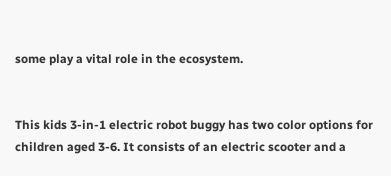some play a vital role in the ecosystem.


This kids 3-in-1 electric robot buggy has two color options for children aged 3-6. It consists of an electric scooter and a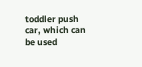toddler push car, which can be used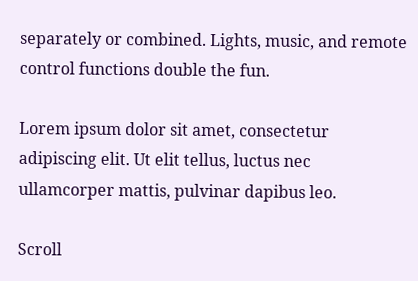separately or combined. Lights, music, and remote control functions double the fun.

Lorem ipsum dolor sit amet, consectetur adipiscing elit. Ut elit tellus, luctus nec ullamcorper mattis, pulvinar dapibus leo.

Scroll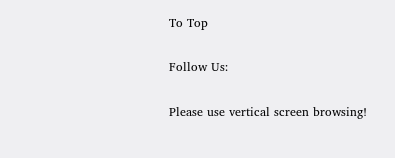To Top

Follow Us:

Please use vertical screen browsing!